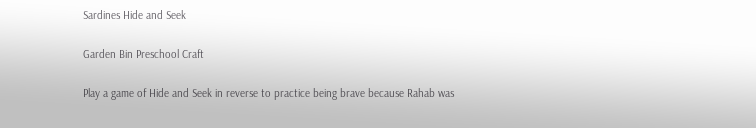Sardines Hide and Seek

Garden Bin Preschool Craft

Play a game of Hide and Seek in reverse to practice being brave because Rahab was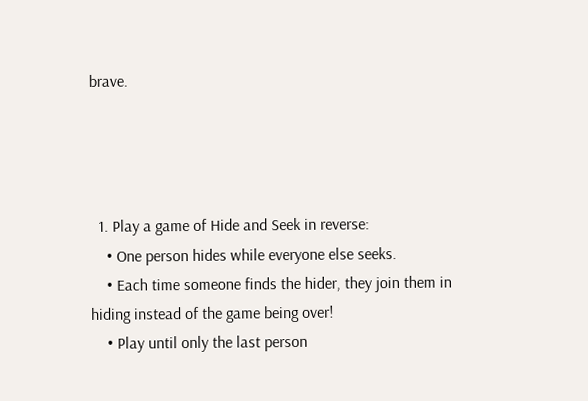brave.




  1. Play a game of Hide and Seek in reverse:
    • One person hides while everyone else seeks.
    • Each time someone finds the hider, they join them in hiding instead of the game being over!
    • Play until only the last person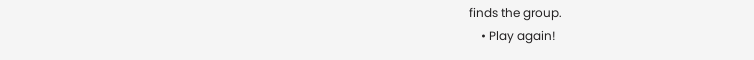finds the group.
    • Play again!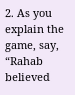2. As you explain the game, say, “Rahab believed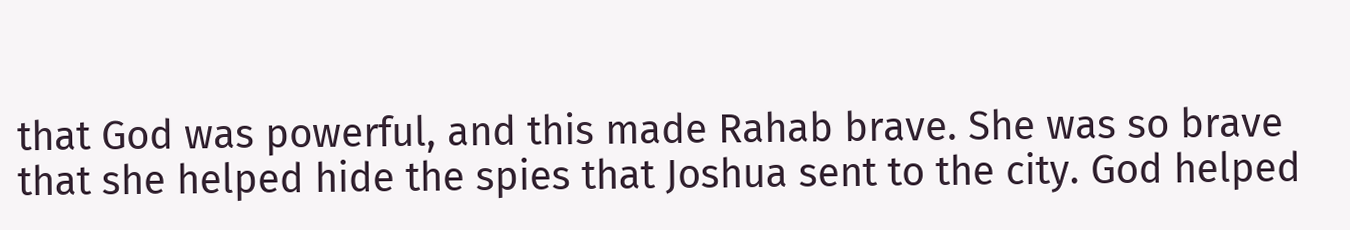that God was powerful, and this made Rahab brave. She was so brave that she helped hide the spies that Joshua sent to the city. God helped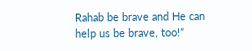Rahab be brave and He can help us be brave, too!”